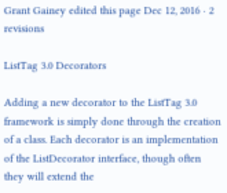Grant Gainey edited this page Dec 12, 2016 · 2 revisions

ListTag 3.0 Decorators

Adding a new decorator to the ListTag 3.0 framework is simply done through the creation of a class. Each decorator is an implementation of the ListDecorator interface, though often they will extend the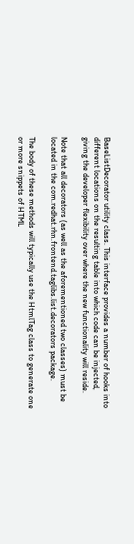BaseListDecorator utility class. This interface provides a number of hooks into different locations on the resulting table into which code can be injected, giving the developer flexibility over where the new functionality will reside.

Note that all decorators (as well as the aforementioned two classes) must be located in the com.redhat.rhn.frontend.taglibs.list.decorators package.

The body of these methods will typically use the HtmlTag class to generate one or more snippets of HTML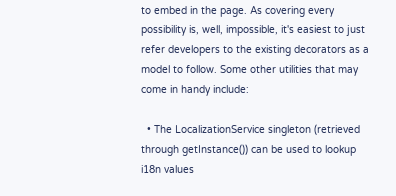to embed in the page. As covering every possibility is, well, impossible, it's easiest to just refer developers to the existing decorators as a model to follow. Some other utilities that may come in handy include:

  • The LocalizationService singleton (retrieved through getInstance()) can be used to lookup i18n values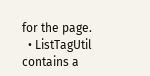for the page.
  • ListTagUtil contains a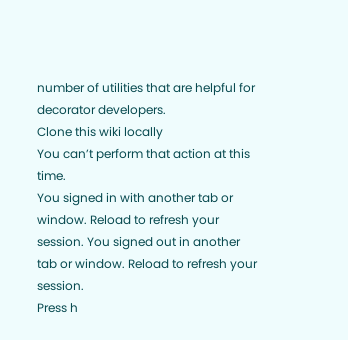number of utilities that are helpful for decorator developers.
Clone this wiki locally
You can’t perform that action at this time.
You signed in with another tab or window. Reload to refresh your session. You signed out in another tab or window. Reload to refresh your session.
Press h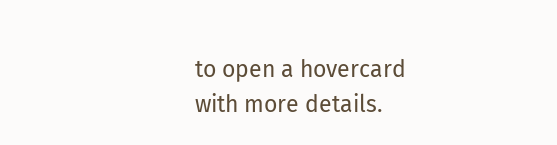to open a hovercard with more details.